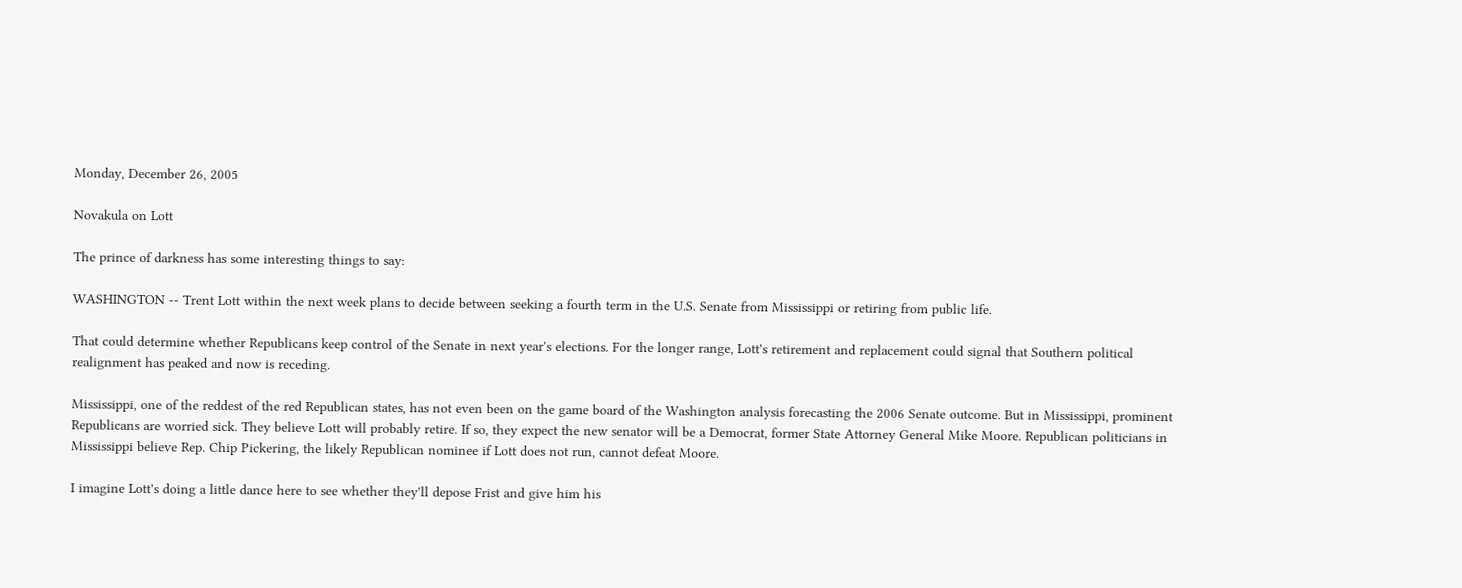Monday, December 26, 2005

Novakula on Lott

The prince of darkness has some interesting things to say:

WASHINGTON -- Trent Lott within the next week plans to decide between seeking a fourth term in the U.S. Senate from Mississippi or retiring from public life.

That could determine whether Republicans keep control of the Senate in next year's elections. For the longer range, Lott's retirement and replacement could signal that Southern political realignment has peaked and now is receding.

Mississippi, one of the reddest of the red Republican states, has not even been on the game board of the Washington analysis forecasting the 2006 Senate outcome. But in Mississippi, prominent Republicans are worried sick. They believe Lott will probably retire. If so, they expect the new senator will be a Democrat, former State Attorney General Mike Moore. Republican politicians in Mississippi believe Rep. Chip Pickering, the likely Republican nominee if Lott does not run, cannot defeat Moore.

I imagine Lott's doing a little dance here to see whether they'll depose Frist and give him his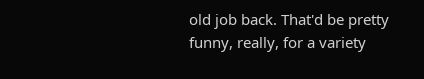old job back. That'd be pretty funny, really, for a variety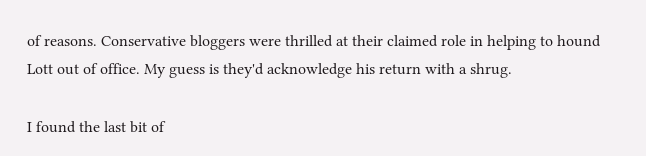of reasons. Conservative bloggers were thrilled at their claimed role in helping to hound Lott out of office. My guess is they'd acknowledge his return with a shrug.

I found the last bit of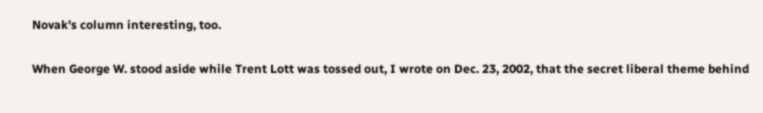Novak's column interesting, too.

When George W. stood aside while Trent Lott was tossed out, I wrote on Dec. 23, 2002, that the secret liberal theme behind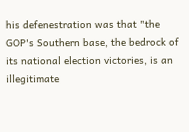his defenestration was that "the GOP's Southern base, the bedrock of its national election victories, is an illegitimate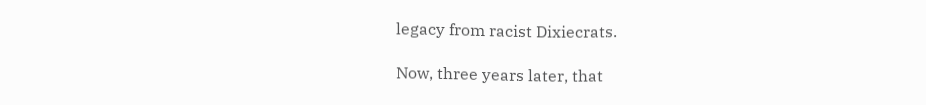legacy from racist Dixiecrats.

Now, three years later, that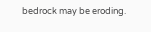bedrock may be eroding.